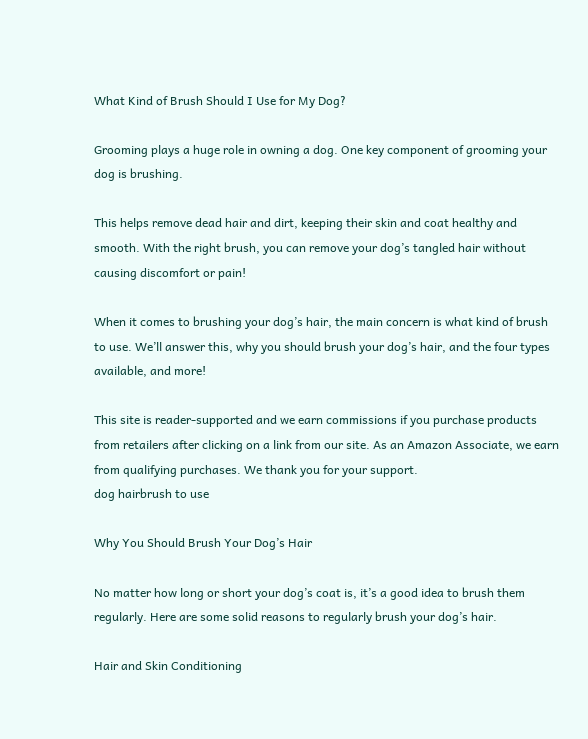What Kind of Brush Should I Use for My Dog?

Grooming plays a huge role in owning a dog. One key component of grooming your dog is brushing.

This helps remove dead hair and dirt, keeping their skin and coat healthy and smooth. With the right brush, you can remove your dog’s tangled hair without causing discomfort or pain!

When it comes to brushing your dog’s hair, the main concern is what kind of brush to use. We’ll answer this, why you should brush your dog’s hair, and the four types available, and more!

This site is reader-supported and we earn commissions if you purchase products from retailers after clicking on a link from our site. As an Amazon Associate, we earn from qualifying purchases. We thank you for your support.
dog hairbrush to use

Why You Should Brush Your Dog’s Hair

No matter how long or short your dog’s coat is, it’s a good idea to brush them regularly. Here are some solid reasons to regularly brush your dog’s hair.

Hair and Skin Conditioning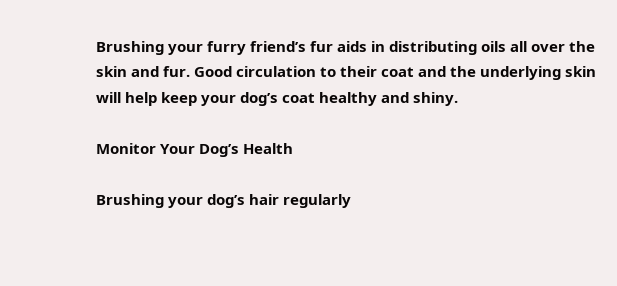Brushing your furry friend’s fur aids in distributing oils all over the skin and fur. Good circulation to their coat and the underlying skin will help keep your dog’s coat healthy and shiny.

Monitor Your Dog’s Health

Brushing your dog’s hair regularly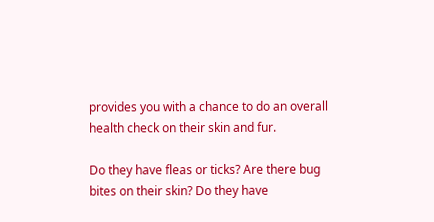provides you with a chance to do an overall health check on their skin and fur.

Do they have fleas or ticks? Are there bug bites on their skin? Do they have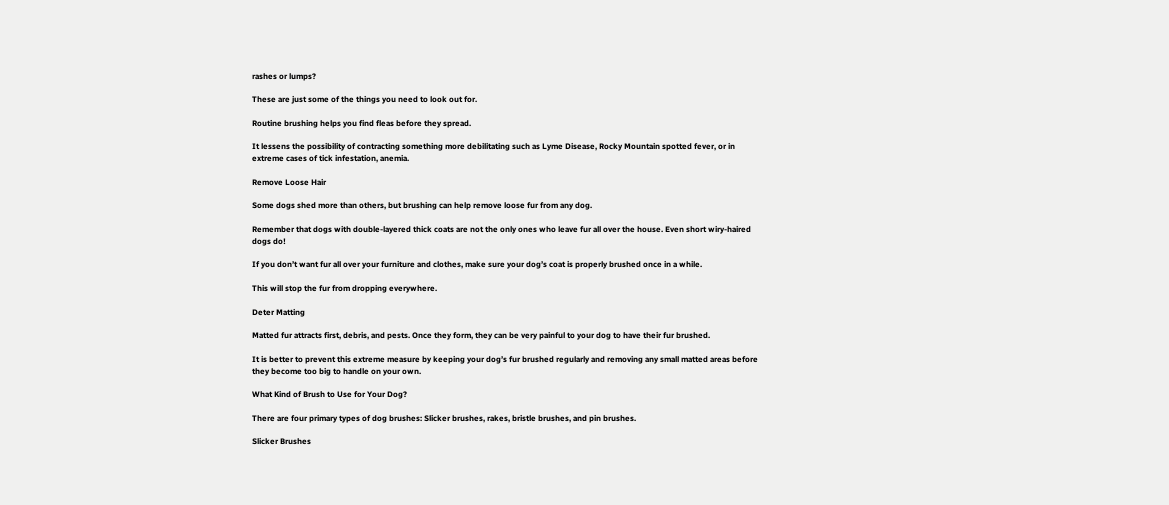rashes or lumps?

These are just some of the things you need to look out for.

Routine brushing helps you find fleas before they spread.

It lessens the possibility of contracting something more debilitating such as Lyme Disease, Rocky Mountain spotted fever, or in extreme cases of tick infestation, anemia.

Remove Loose Hair

Some dogs shed more than others, but brushing can help remove loose fur from any dog.

Remember that dogs with double-layered thick coats are not the only ones who leave fur all over the house. Even short wiry-haired dogs do!

If you don’t want fur all over your furniture and clothes, make sure your dog’s coat is properly brushed once in a while.

This will stop the fur from dropping everywhere.

Deter Matting

Matted fur attracts first, debris, and pests. Once they form, they can be very painful to your dog to have their fur brushed.

It is better to prevent this extreme measure by keeping your dog’s fur brushed regularly and removing any small matted areas before they become too big to handle on your own.

What Kind of Brush to Use for Your Dog?

There are four primary types of dog brushes: Slicker brushes, rakes, bristle brushes, and pin brushes.

Slicker Brushes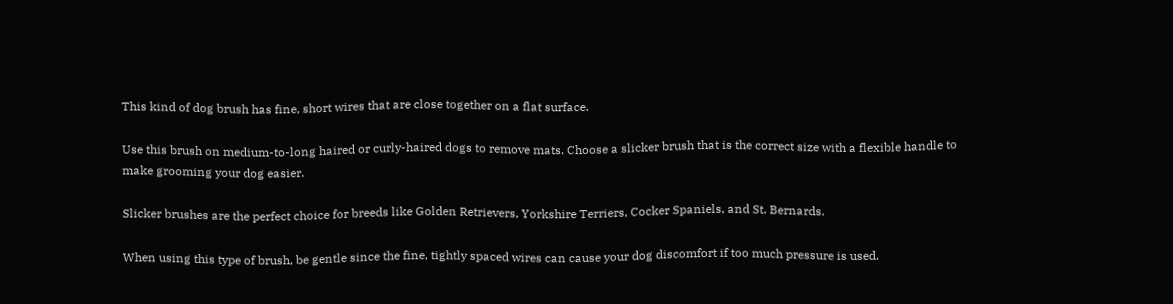This kind of dog brush has fine, short wires that are close together on a flat surface.

Use this brush on medium-to-long haired or curly-haired dogs to remove mats. Choose a slicker brush that is the correct size with a flexible handle to make grooming your dog easier.

Slicker brushes are the perfect choice for breeds like Golden Retrievers, Yorkshire Terriers, Cocker Spaniels, and St. Bernards.

When using this type of brush, be gentle since the fine, tightly spaced wires can cause your dog discomfort if too much pressure is used.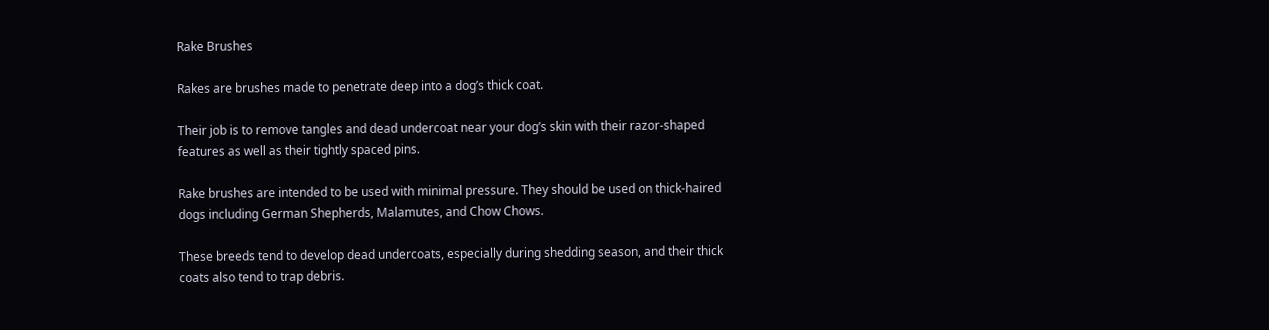Rake Brushes

Rakes are brushes made to penetrate deep into a dog’s thick coat.

Their job is to remove tangles and dead undercoat near your dog’s skin with their razor-shaped features as well as their tightly spaced pins.

Rake brushes are intended to be used with minimal pressure. They should be used on thick-haired dogs including German Shepherds, Malamutes, and Chow Chows.

These breeds tend to develop dead undercoats, especially during shedding season, and their thick coats also tend to trap debris.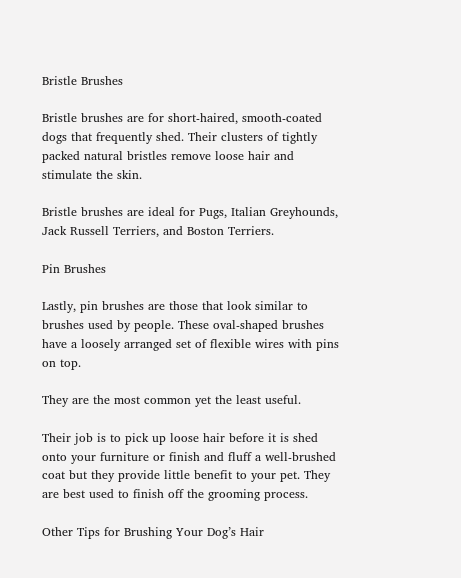Bristle Brushes

Bristle brushes are for short-haired, smooth-coated dogs that frequently shed. Their clusters of tightly packed natural bristles remove loose hair and stimulate the skin.

Bristle brushes are ideal for Pugs, Italian Greyhounds, Jack Russell Terriers, and Boston Terriers.

Pin Brushes

Lastly, pin brushes are those that look similar to brushes used by people. These oval-shaped brushes have a loosely arranged set of flexible wires with pins on top.

They are the most common yet the least useful.

Their job is to pick up loose hair before it is shed onto your furniture or finish and fluff a well-brushed coat but they provide little benefit to your pet. They are best used to finish off the grooming process.

Other Tips for Brushing Your Dog’s Hair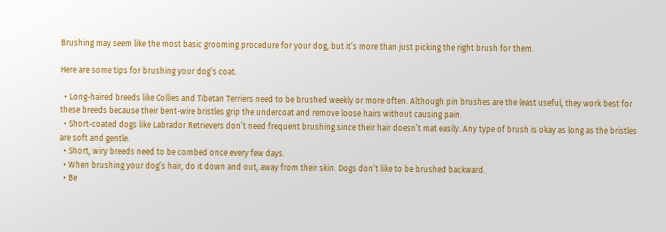Brushing may seem like the most basic grooming procedure for your dog, but it’s more than just picking the right brush for them.

Here are some tips for brushing your dog’s coat.

  • Long-haired breeds like Collies and Tibetan Terriers need to be brushed weekly or more often. Although pin brushes are the least useful, they work best for these breeds because their bent-wire bristles grip the undercoat and remove loose hairs without causing pain.
  • Short-coated dogs like Labrador Retrievers don’t need frequent brushing since their hair doesn’t mat easily. Any type of brush is okay as long as the bristles are soft and gentle.
  • Short, wiry breeds need to be combed once every few days.
  • When brushing your dog’s hair, do it down and out, away from their skin. Dogs don’t like to be brushed backward.
  • Be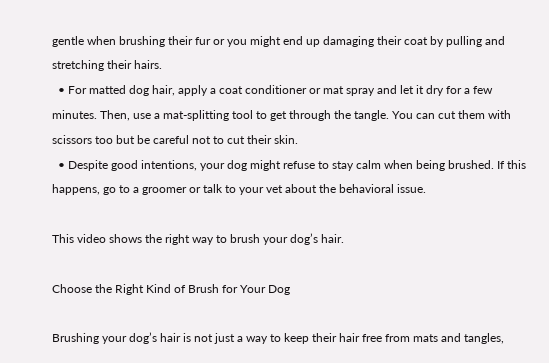gentle when brushing their fur or you might end up damaging their coat by pulling and stretching their hairs.
  • For matted dog hair, apply a coat conditioner or mat spray and let it dry for a few minutes. Then, use a mat-splitting tool to get through the tangle. You can cut them with scissors too but be careful not to cut their skin.
  • Despite good intentions, your dog might refuse to stay calm when being brushed. If this happens, go to a groomer or talk to your vet about the behavioral issue.

This video shows the right way to brush your dog’s hair.

Choose the Right Kind of Brush for Your Dog

Brushing your dog’s hair is not just a way to keep their hair free from mats and tangles,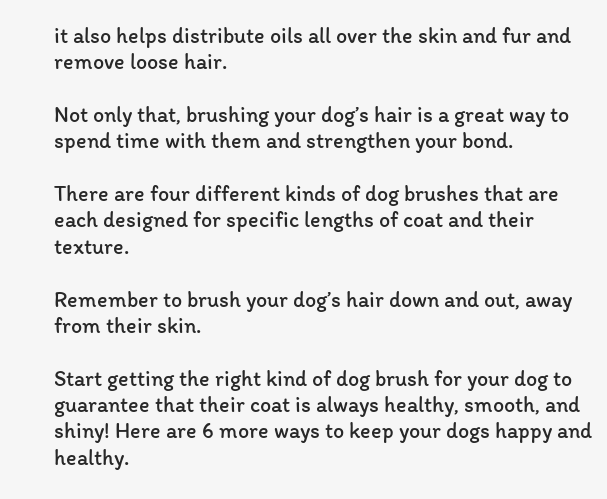it also helps distribute oils all over the skin and fur and remove loose hair.

Not only that, brushing your dog’s hair is a great way to spend time with them and strengthen your bond.

There are four different kinds of dog brushes that are each designed for specific lengths of coat and their texture.

Remember to brush your dog’s hair down and out, away from their skin.

Start getting the right kind of dog brush for your dog to guarantee that their coat is always healthy, smooth, and shiny! Here are 6 more ways to keep your dogs happy and healthy.